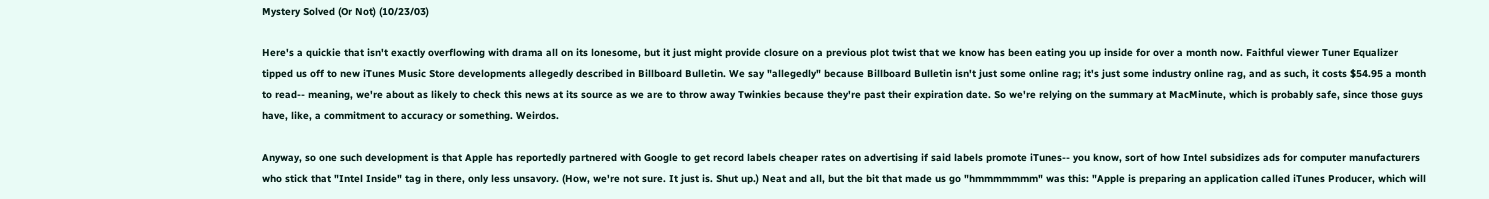Mystery Solved (Or Not) (10/23/03)

Here's a quickie that isn't exactly overflowing with drama all on its lonesome, but it just might provide closure on a previous plot twist that we know has been eating you up inside for over a month now. Faithful viewer Tuner Equalizer tipped us off to new iTunes Music Store developments allegedly described in Billboard Bulletin. We say "allegedly" because Billboard Bulletin isn't just some online rag; it's just some industry online rag, and as such, it costs $54.95 a month to read-- meaning, we're about as likely to check this news at its source as we are to throw away Twinkies because they're past their expiration date. So we're relying on the summary at MacMinute, which is probably safe, since those guys have, like, a commitment to accuracy or something. Weirdos.

Anyway, so one such development is that Apple has reportedly partnered with Google to get record labels cheaper rates on advertising if said labels promote iTunes-- you know, sort of how Intel subsidizes ads for computer manufacturers who stick that "Intel Inside" tag in there, only less unsavory. (How, we're not sure. It just is. Shut up.) Neat and all, but the bit that made us go "hmmmmmmm" was this: "Apple is preparing an application called iTunes Producer, which will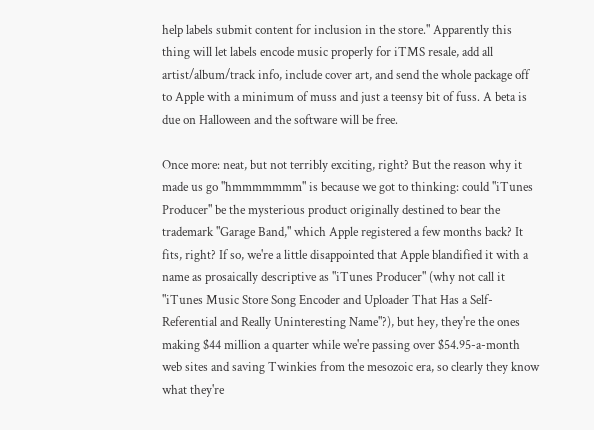help labels submit content for inclusion in the store." Apparently this thing will let labels encode music properly for iTMS resale, add all artist/album/track info, include cover art, and send the whole package off to Apple with a minimum of muss and just a teensy bit of fuss. A beta is due on Halloween and the software will be free.

Once more: neat, but not terribly exciting, right? But the reason why it made us go "hmmmmmmm" is because we got to thinking: could "iTunes Producer" be the mysterious product originally destined to bear the trademark "Garage Band," which Apple registered a few months back? It fits, right? If so, we're a little disappointed that Apple blandified it with a name as prosaically descriptive as "iTunes Producer" (why not call it "iTunes Music Store Song Encoder and Uploader That Has a Self-Referential and Really Uninteresting Name"?), but hey, they're the ones making $44 million a quarter while we're passing over $54.95-a-month web sites and saving Twinkies from the mesozoic era, so clearly they know what they're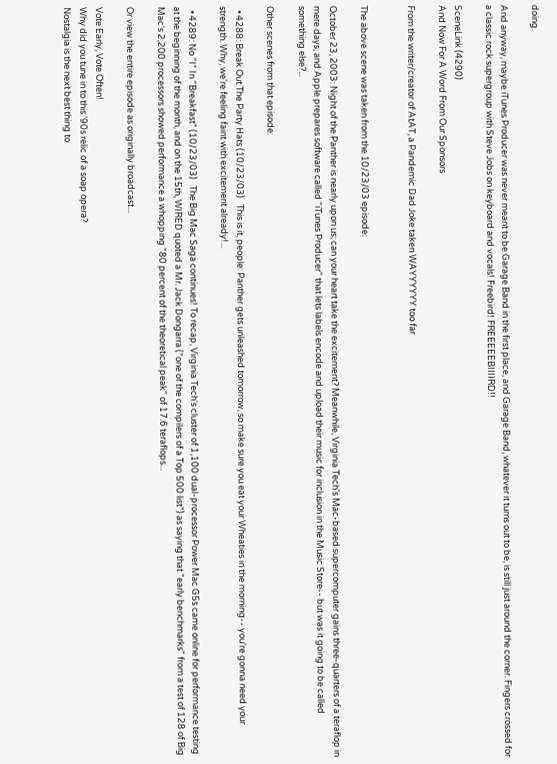doing.

And anyway, maybe iTunes Producer was never meant to be Garage Band in the first place, and Garage Band, whatever it turns out to be, is still just around the corner. Fingers crossed for a classic rock supergroup with Steve Jobs on keyboard and vocals! Freebird! FREEEEEBIIIIRD!!

SceneLink (4290)
And Now For A Word From Our Sponsors

From the writer/creator of AtAT, a Pandemic Dad Joke taken WAYYYYYY too far


The above scene was taken from the 10/23/03 episode:

October 23, 2003: Night of the Panther is nearly upon us; can your heart take the excitement? Meanwhile, Virginia Tech's Mac-based supercomputer gains three-quarters of a teraflop in mere days, and Apple prepares software called "iTunes Producer" that lets labels encode and upload their music for inclusion in the Music Store-- but was it going to be called something else?...

Other scenes from that episode:

  • 4288: Break Out The Party Hats (10/23/03)   This is it, people: Panther gets unleashed tomorrow, so make sure you eat your Wheaties in the morning-- you're gonna need your strength. Why, we're feeling faint with excitement already!...

  • 4289: No "I" In "Breakfast" (10/23/03)   The Big Mac Saga continues! To recap, Virginia Tech's cluster of 1,100 dual-processor Power Mac G5s came online for performance testing at the beginning of the month, and on the 15th, WIRED quoted a Mr. Jack Dongarra ("one of the compilers of a Top 500 list") as saying that "early benchmarks" from a test of 128 of Big Mac's 2,200 processors showed performance a whopping "80 percent of the theoretical peak" of 17.6 teraflops...

Or view the entire episode as originally broadcast...

Vote Early, Vote Often!
Why did you tune in to this '90s relic of a soap opera?
Nostalgia is the next best thing to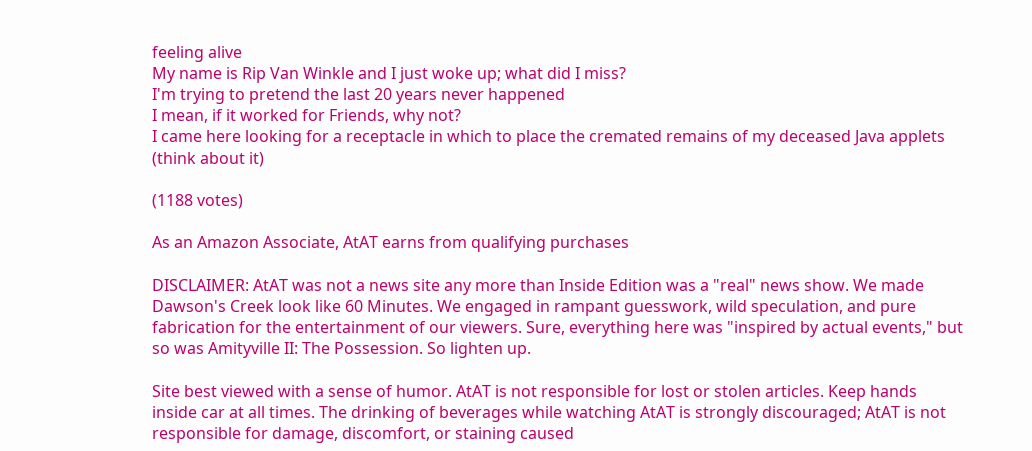feeling alive
My name is Rip Van Winkle and I just woke up; what did I miss?
I'm trying to pretend the last 20 years never happened
I mean, if it worked for Friends, why not?
I came here looking for a receptacle in which to place the cremated remains of my deceased Java applets (think about it)

(1188 votes)

As an Amazon Associate, AtAT earns from qualifying purchases

DISCLAIMER: AtAT was not a news site any more than Inside Edition was a "real" news show. We made Dawson's Creek look like 60 Minutes. We engaged in rampant guesswork, wild speculation, and pure fabrication for the entertainment of our viewers. Sure, everything here was "inspired by actual events," but so was Amityville II: The Possession. So lighten up.

Site best viewed with a sense of humor. AtAT is not responsible for lost or stolen articles. Keep hands inside car at all times. The drinking of beverages while watching AtAT is strongly discouraged; AtAT is not responsible for damage, discomfort, or staining caused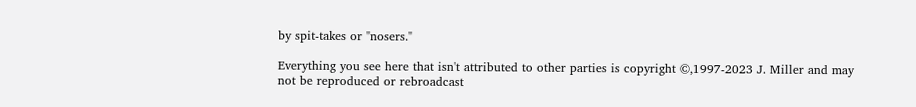by spit-takes or "nosers."

Everything you see here that isn't attributed to other parties is copyright ©,1997-2023 J. Miller and may not be reproduced or rebroadcast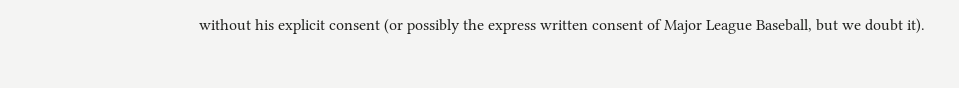without his explicit consent (or possibly the express written consent of Major League Baseball, but we doubt it).